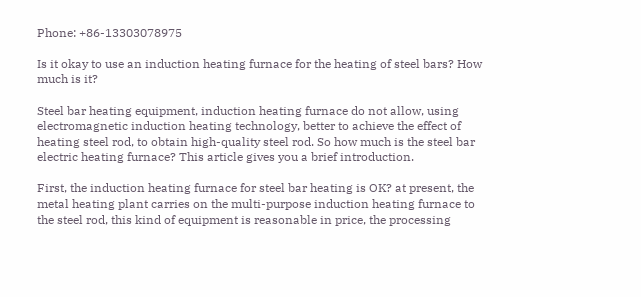Phone: +86-13303078975

Is it okay to use an induction heating furnace for the heating of steel bars? How much is it?

Steel bar heating equipment, induction heating furnace do not allow, using electromagnetic induction heating technology, better to achieve the effect of heating steel rod, to obtain high-quality steel rod. So how much is the steel bar electric heating furnace? This article gives you a brief introduction.

First, the induction heating furnace for steel bar heating is OK? at present, the metal heating plant carries on the multi-purpose induction heating furnace to the steel rod, this kind of equipment is reasonable in price, the processing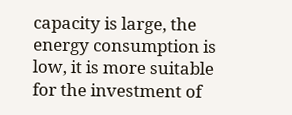capacity is large, the energy consumption is low, it is more suitable for the investment of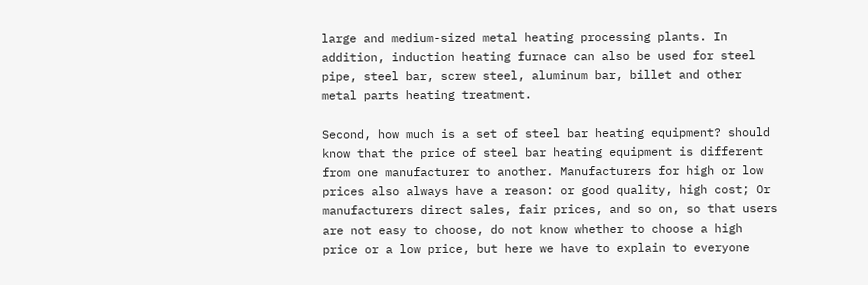large and medium-sized metal heating processing plants. In addition, induction heating furnace can also be used for steel pipe, steel bar, screw steel, aluminum bar, billet and other metal parts heating treatment.

Second, how much is a set of steel bar heating equipment? should know that the price of steel bar heating equipment is different from one manufacturer to another. Manufacturers for high or low prices also always have a reason: or good quality, high cost; Or manufacturers direct sales, fair prices, and so on, so that users are not easy to choose, do not know whether to choose a high price or a low price, but here we have to explain to everyone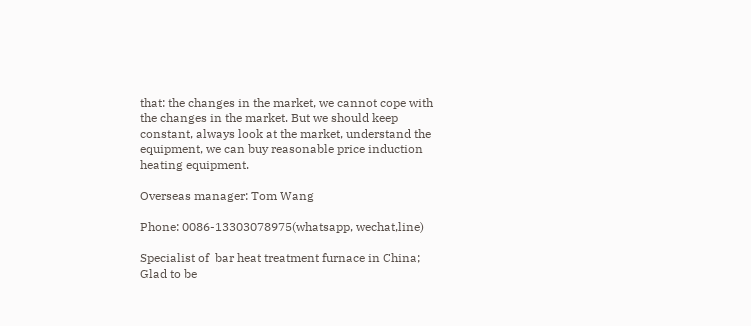that: the changes in the market, we cannot cope with the changes in the market. But we should keep constant, always look at the market, understand the equipment, we can buy reasonable price induction heating equipment.

Overseas manager: Tom Wang

Phone: 0086-13303078975(whatsapp, wechat,line)

Specialist of  bar heat treatment furnace in China; Glad to be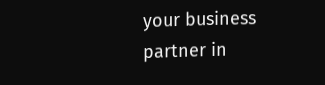your business partner in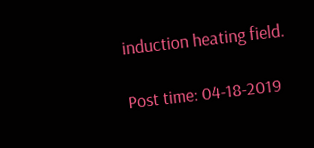induction heating field.

Post time: 04-18-2019